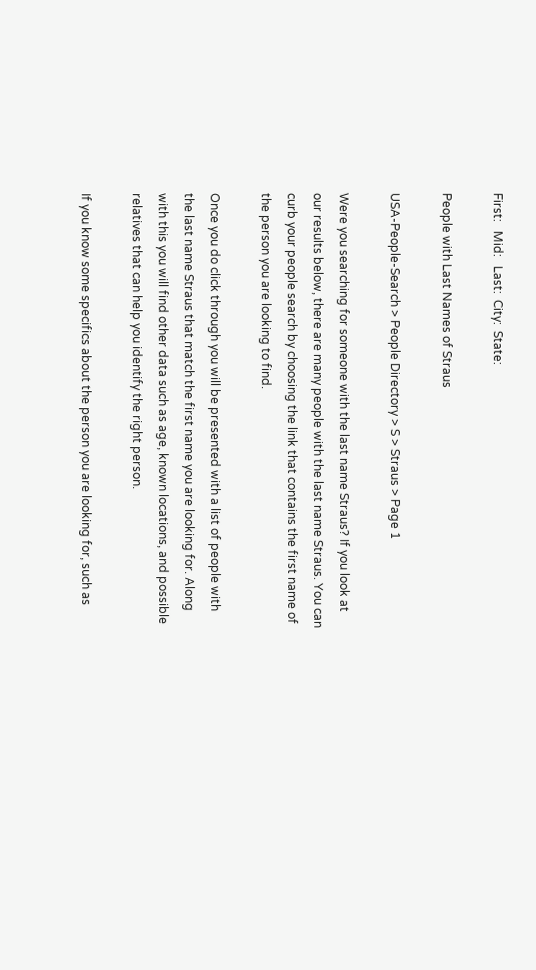First:   Mid:   Last:  City:  State:

People with Last Names of Straus

USA-People-Search > People Directory > S > Straus > Page 1

Were you searching for someone with the last name Straus? If you look at our results below, there are many people with the last name Straus. You can curb your people search by choosing the link that contains the first name of the person you are looking to find.

Once you do click through you will be presented with a list of people with the last name Straus that match the first name you are looking for. Along with this you will find other data such as age, known locations, and possible relatives that can help you identify the right person.

If you know some specifics about the person you are looking for, such as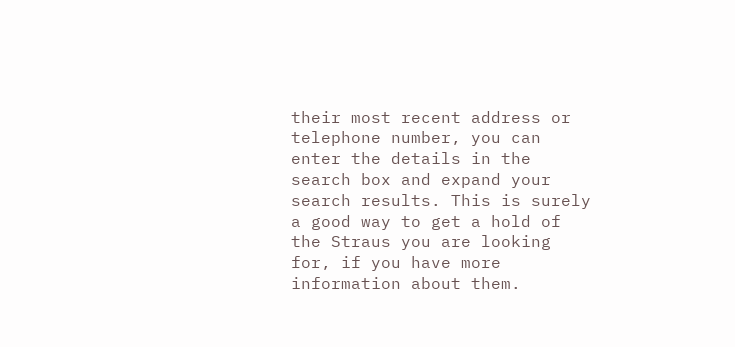their most recent address or telephone number, you can enter the details in the search box and expand your search results. This is surely a good way to get a hold of the Straus you are looking for, if you have more information about them.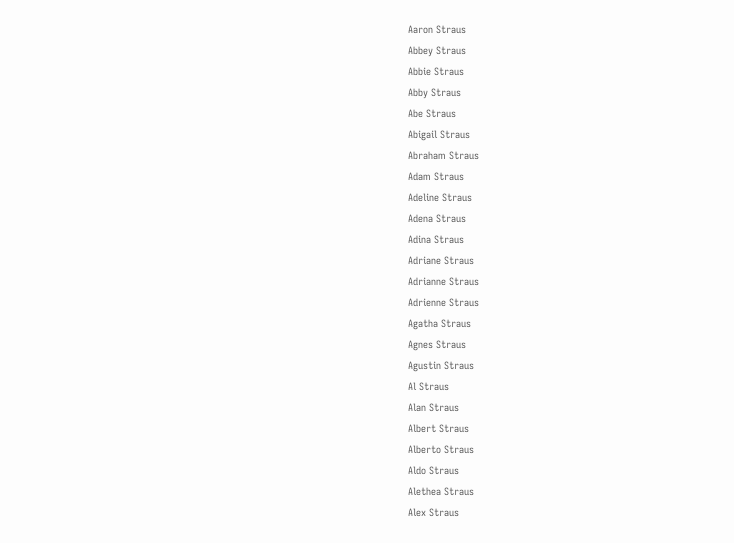Aaron Straus
Abbey Straus
Abbie Straus
Abby Straus
Abe Straus
Abigail Straus
Abraham Straus
Adam Straus
Adeline Straus
Adena Straus
Adina Straus
Adriane Straus
Adrianne Straus
Adrienne Straus
Agatha Straus
Agnes Straus
Agustin Straus
Al Straus
Alan Straus
Albert Straus
Alberto Straus
Aldo Straus
Alethea Straus
Alex Straus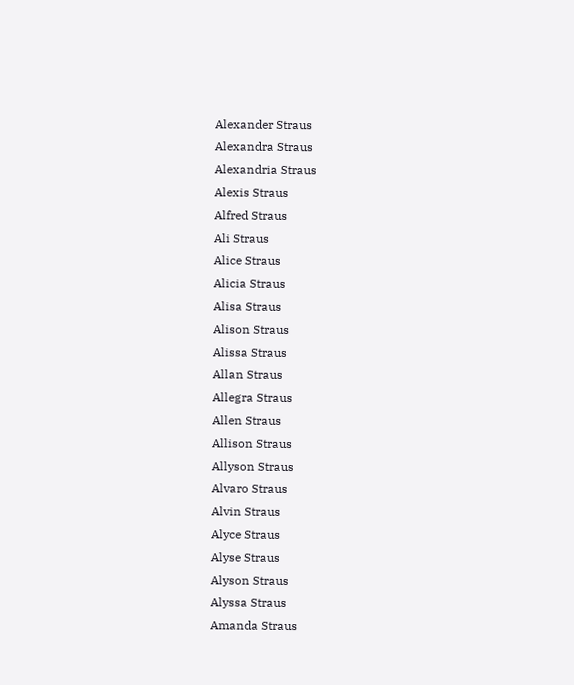Alexander Straus
Alexandra Straus
Alexandria Straus
Alexis Straus
Alfred Straus
Ali Straus
Alice Straus
Alicia Straus
Alisa Straus
Alison Straus
Alissa Straus
Allan Straus
Allegra Straus
Allen Straus
Allison Straus
Allyson Straus
Alvaro Straus
Alvin Straus
Alyce Straus
Alyse Straus
Alyson Straus
Alyssa Straus
Amanda Straus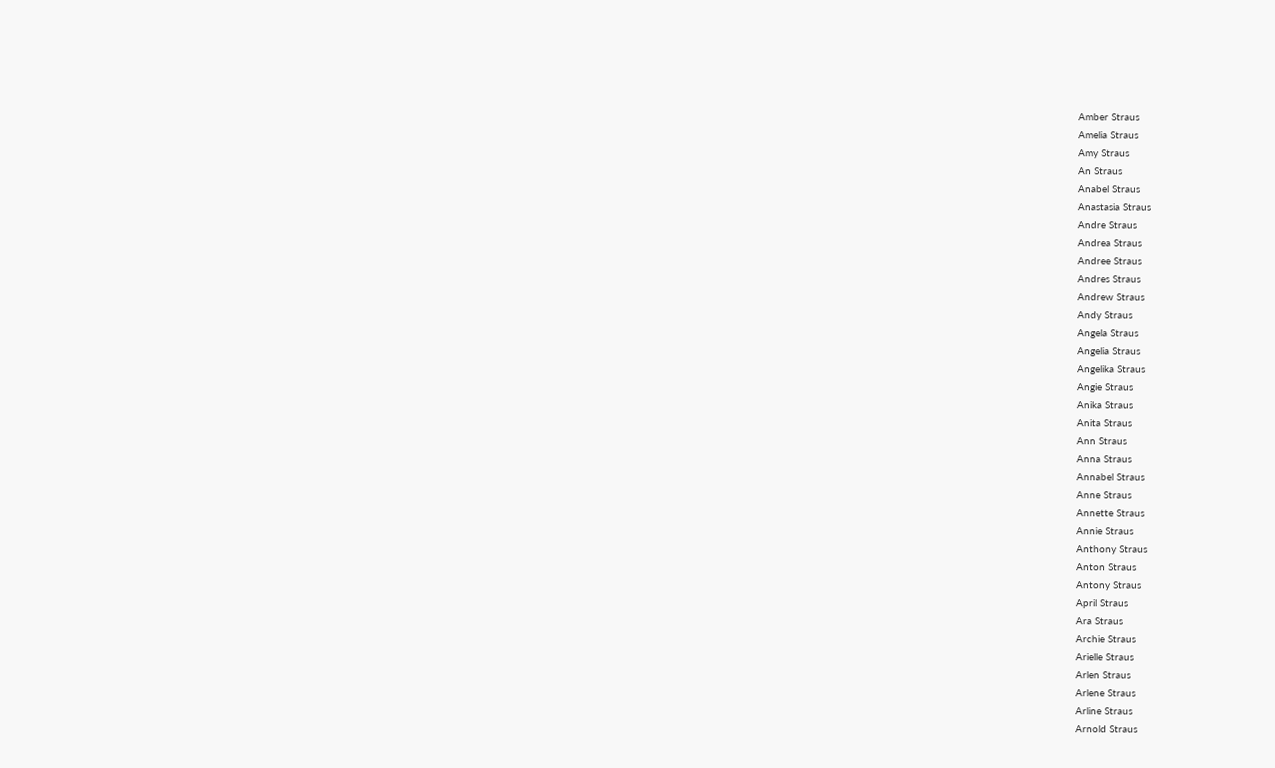Amber Straus
Amelia Straus
Amy Straus
An Straus
Anabel Straus
Anastasia Straus
Andre Straus
Andrea Straus
Andree Straus
Andres Straus
Andrew Straus
Andy Straus
Angela Straus
Angelia Straus
Angelika Straus
Angie Straus
Anika Straus
Anita Straus
Ann Straus
Anna Straus
Annabel Straus
Anne Straus
Annette Straus
Annie Straus
Anthony Straus
Anton Straus
Antony Straus
April Straus
Ara Straus
Archie Straus
Arielle Straus
Arlen Straus
Arlene Straus
Arline Straus
Arnold Straus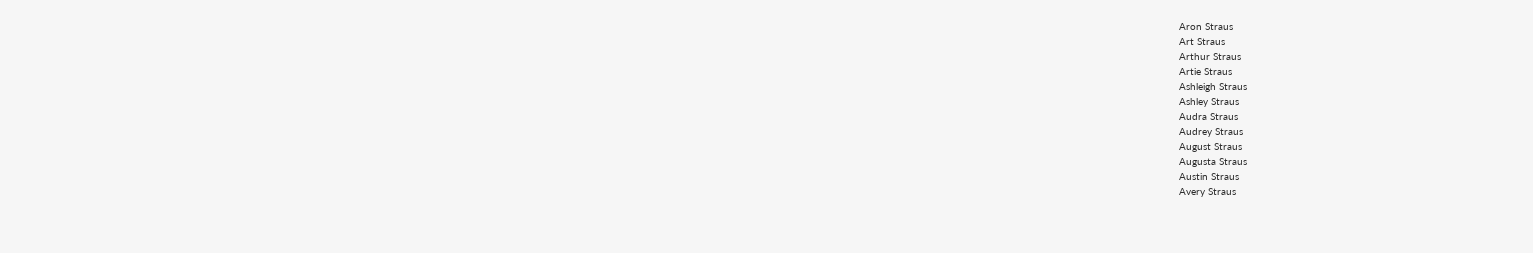Aron Straus
Art Straus
Arthur Straus
Artie Straus
Ashleigh Straus
Ashley Straus
Audra Straus
Audrey Straus
August Straus
Augusta Straus
Austin Straus
Avery Straus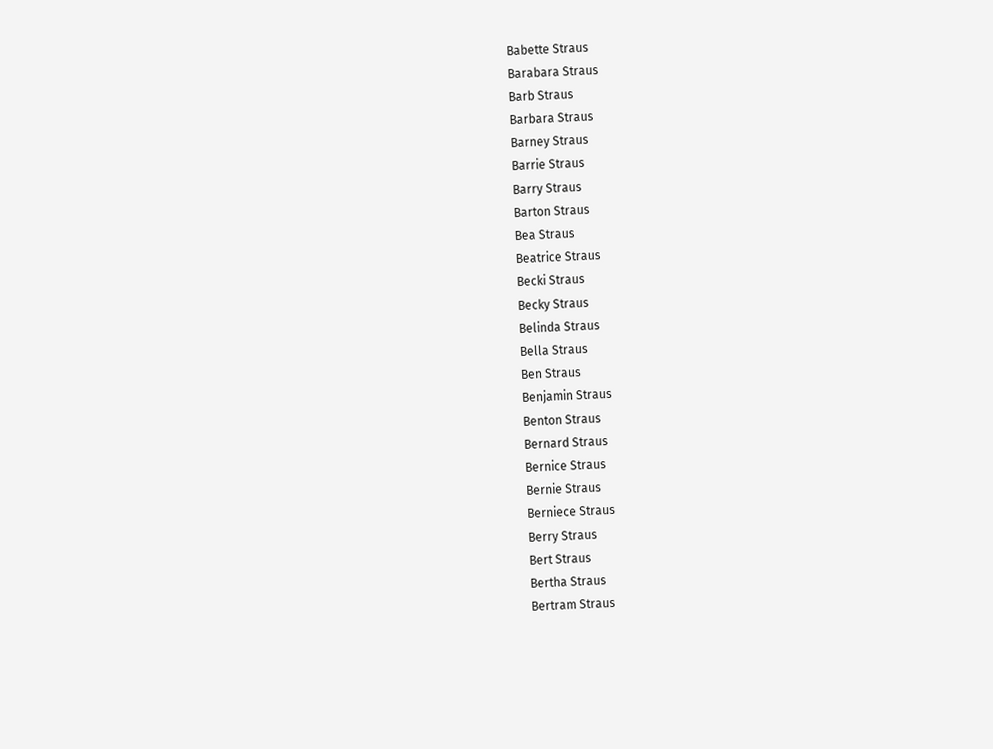Babette Straus
Barabara Straus
Barb Straus
Barbara Straus
Barney Straus
Barrie Straus
Barry Straus
Barton Straus
Bea Straus
Beatrice Straus
Becki Straus
Becky Straus
Belinda Straus
Bella Straus
Ben Straus
Benjamin Straus
Benton Straus
Bernard Straus
Bernice Straus
Bernie Straus
Berniece Straus
Berry Straus
Bert Straus
Bertha Straus
Bertram Straus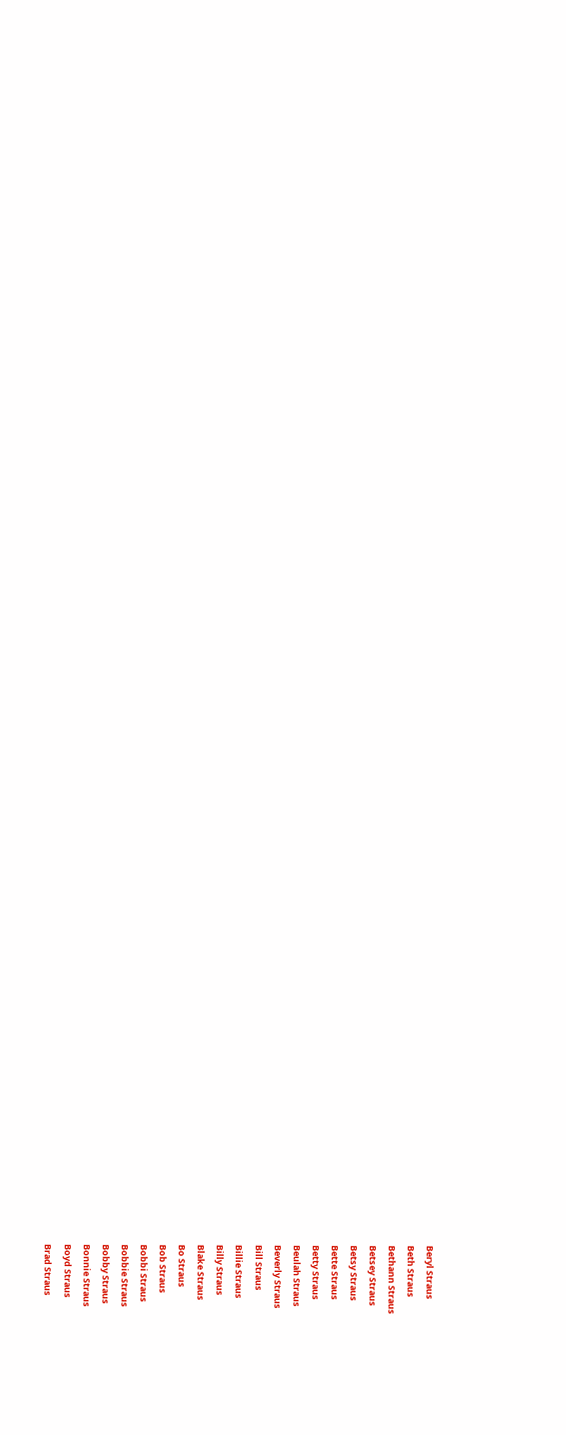Beryl Straus
Beth Straus
Bethann Straus
Betsey Straus
Betsy Straus
Bette Straus
Betty Straus
Beulah Straus
Beverly Straus
Bill Straus
Billie Straus
Billy Straus
Blake Straus
Bo Straus
Bob Straus
Bobbi Straus
Bobbie Straus
Bobby Straus
Bonnie Straus
Boyd Straus
Brad Straus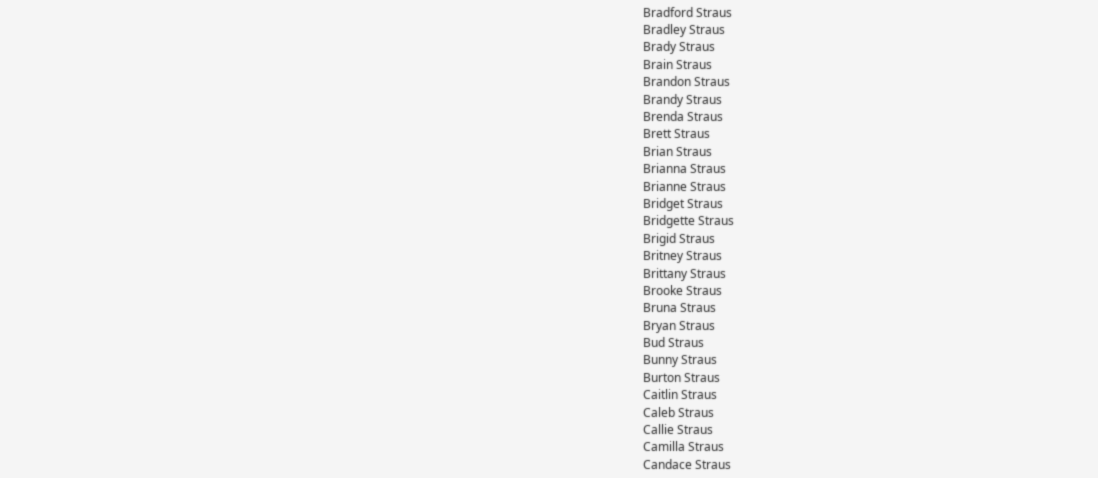Bradford Straus
Bradley Straus
Brady Straus
Brain Straus
Brandon Straus
Brandy Straus
Brenda Straus
Brett Straus
Brian Straus
Brianna Straus
Brianne Straus
Bridget Straus
Bridgette Straus
Brigid Straus
Britney Straus
Brittany Straus
Brooke Straus
Bruna Straus
Bryan Straus
Bud Straus
Bunny Straus
Burton Straus
Caitlin Straus
Caleb Straus
Callie Straus
Camilla Straus
Candace Straus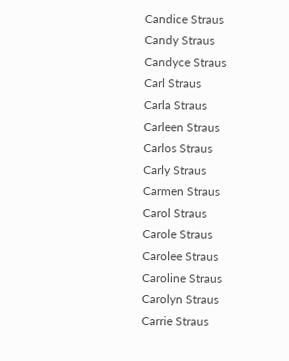Candice Straus
Candy Straus
Candyce Straus
Carl Straus
Carla Straus
Carleen Straus
Carlos Straus
Carly Straus
Carmen Straus
Carol Straus
Carole Straus
Carolee Straus
Caroline Straus
Carolyn Straus
Carrie Straus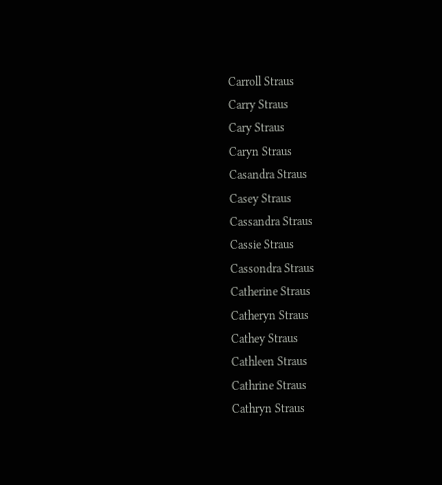Carroll Straus
Carry Straus
Cary Straus
Caryn Straus
Casandra Straus
Casey Straus
Cassandra Straus
Cassie Straus
Cassondra Straus
Catherine Straus
Catheryn Straus
Cathey Straus
Cathleen Straus
Cathrine Straus
Cathryn Straus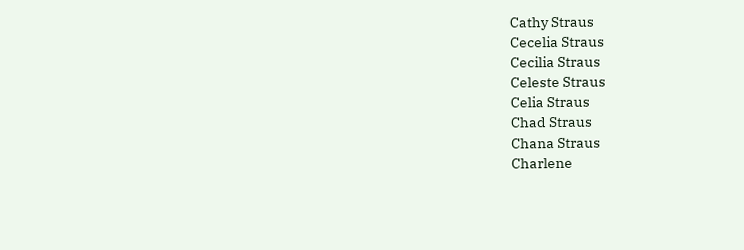Cathy Straus
Cecelia Straus
Cecilia Straus
Celeste Straus
Celia Straus
Chad Straus
Chana Straus
Charlene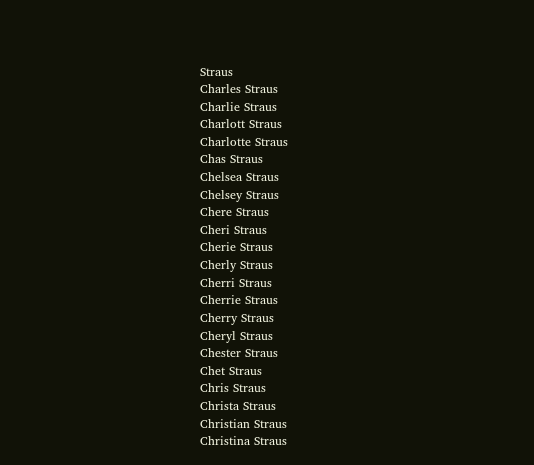Straus
Charles Straus
Charlie Straus
Charlott Straus
Charlotte Straus
Chas Straus
Chelsea Straus
Chelsey Straus
Chere Straus
Cheri Straus
Cherie Straus
Cherly Straus
Cherri Straus
Cherrie Straus
Cherry Straus
Cheryl Straus
Chester Straus
Chet Straus
Chris Straus
Christa Straus
Christian Straus
Christina Straus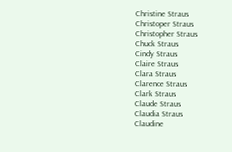Christine Straus
Christoper Straus
Christopher Straus
Chuck Straus
Cindy Straus
Claire Straus
Clara Straus
Clarence Straus
Clark Straus
Claude Straus
Claudia Straus
Claudine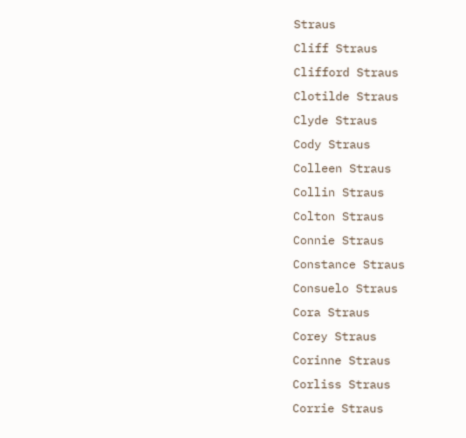Straus
Cliff Straus
Clifford Straus
Clotilde Straus
Clyde Straus
Cody Straus
Colleen Straus
Collin Straus
Colton Straus
Connie Straus
Constance Straus
Consuelo Straus
Cora Straus
Corey Straus
Corinne Straus
Corliss Straus
Corrie Straus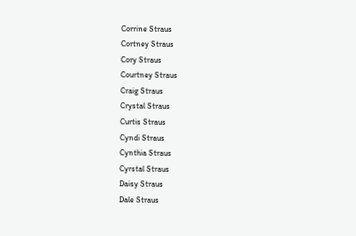Corrine Straus
Cortney Straus
Cory Straus
Courtney Straus
Craig Straus
Crystal Straus
Curtis Straus
Cyndi Straus
Cynthia Straus
Cyrstal Straus
Daisy Straus
Dale Straus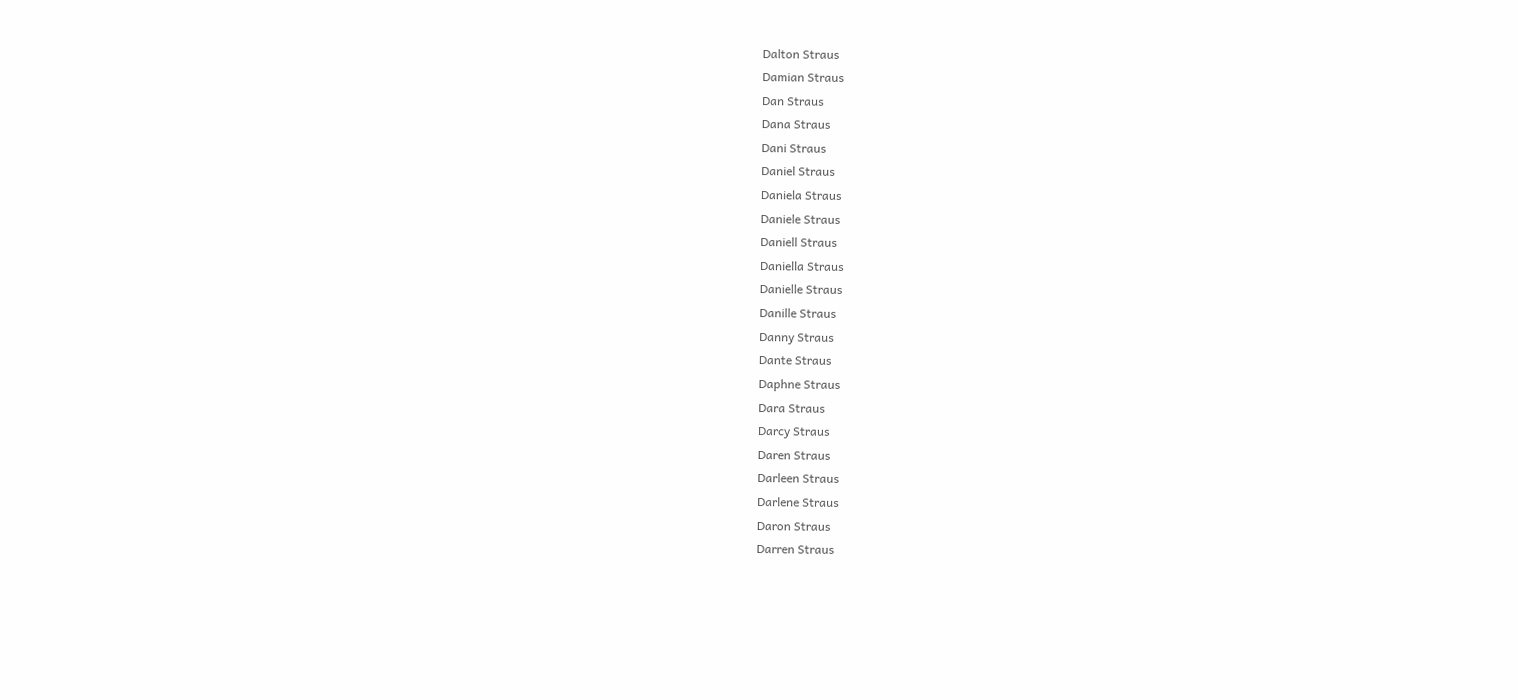Dalton Straus
Damian Straus
Dan Straus
Dana Straus
Dani Straus
Daniel Straus
Daniela Straus
Daniele Straus
Daniell Straus
Daniella Straus
Danielle Straus
Danille Straus
Danny Straus
Dante Straus
Daphne Straus
Dara Straus
Darcy Straus
Daren Straus
Darleen Straus
Darlene Straus
Daron Straus
Darren Straus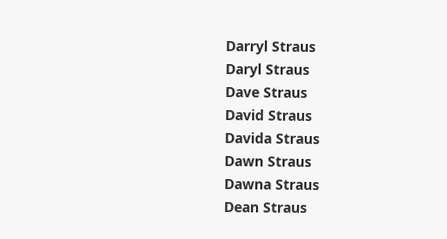Darryl Straus
Daryl Straus
Dave Straus
David Straus
Davida Straus
Dawn Straus
Dawna Straus
Dean Straus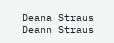Deana Straus
Deann Straus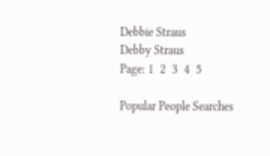Debbie Straus
Debby Straus
Page: 1  2  3  4  5

Popular People Searches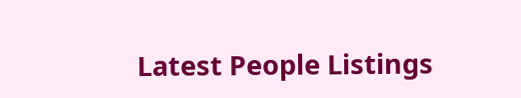Latest People Listings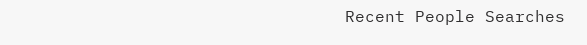Recent People Searches